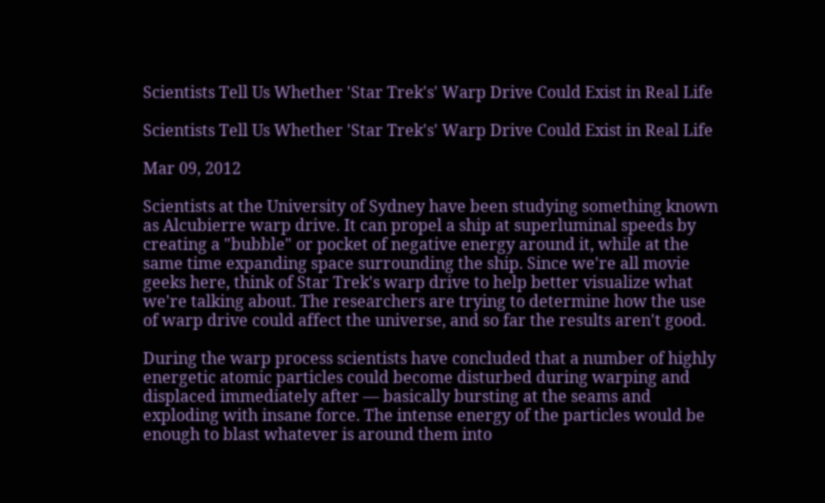Scientists Tell Us Whether 'Star Trek's' Warp Drive Could Exist in Real Life

Scientists Tell Us Whether 'Star Trek's' Warp Drive Could Exist in Real Life

Mar 09, 2012

Scientists at the University of Sydney have been studying something known as Alcubierre warp drive. It can propel a ship at superluminal speeds by creating a "bubble" or pocket of negative energy around it, while at the same time expanding space surrounding the ship. Since we're all movie geeks here, think of Star Trek's warp drive to help better visualize what we're talking about. The researchers are trying to determine how the use of warp drive could affect the universe, and so far the results aren't good.

During the warp process scientists have concluded that a number of highly energetic atomic particles could become disturbed during warping and displaced immediately after — basically bursting at the seams and exploding with insane force. The intense energy of the particles would be enough to blast whatever is around them into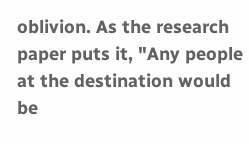oblivion. As the research paper puts it, "Any people at the destination would be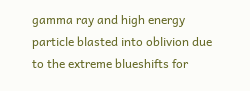gamma ray and high energy particle blasted into oblivion due to the extreme blueshifts for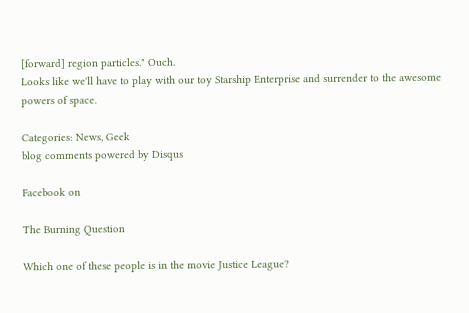[forward] region particles." Ouch.
Looks like we'll have to play with our toy Starship Enterprise and surrender to the awesome powers of space.

Categories: News, Geek
blog comments powered by Disqus

Facebook on

The Burning Question

Which one of these people is in the movie Justice League?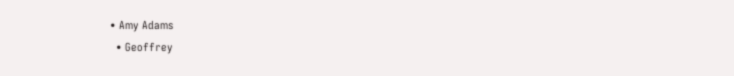• Amy Adams
  • Geoffrey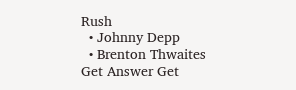Rush
  • Johnny Depp
  • Brenton Thwaites
Get Answer Get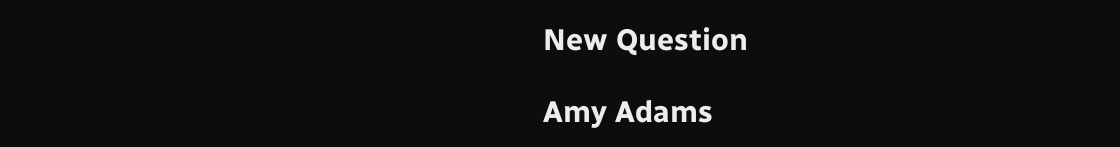New Question

Amy Adams